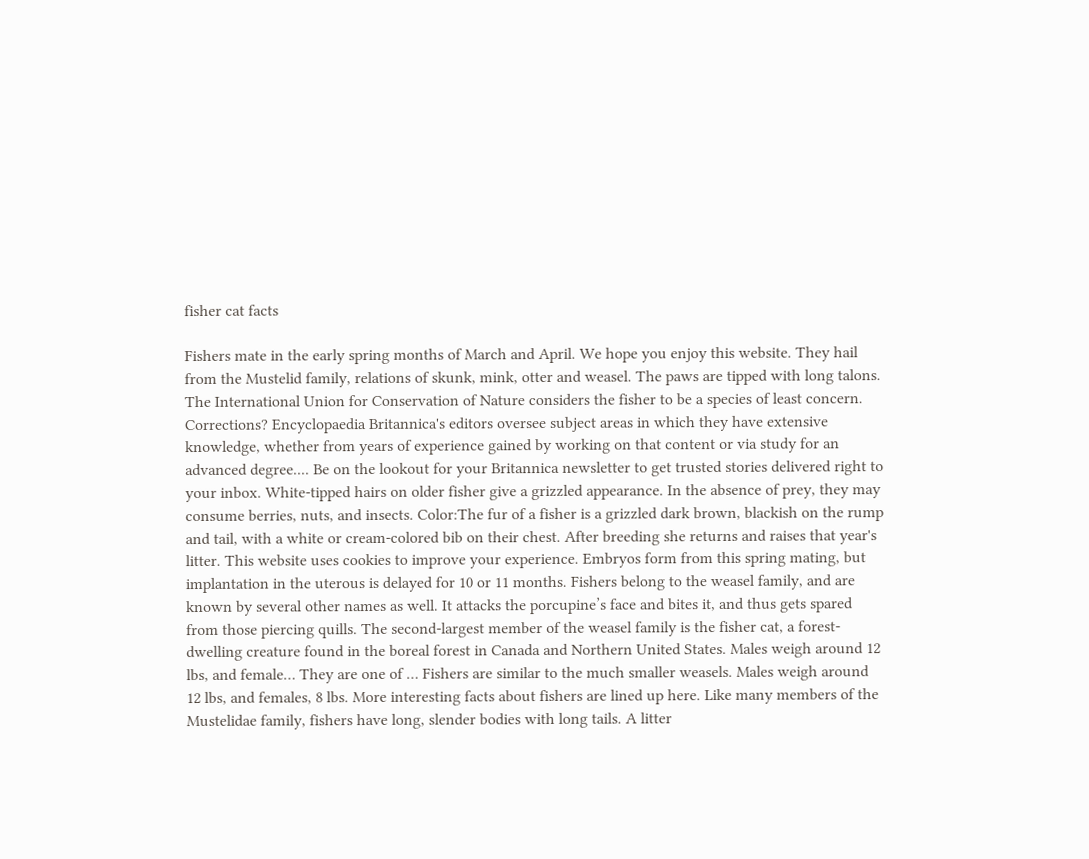fisher cat facts

Fishers mate in the early spring months of March and April. We hope you enjoy this website. They hail from the Mustelid family, relations of skunk, mink, otter and weasel. The paws are tipped with long talons. The International Union for Conservation of Nature considers the fisher to be a species of least concern. Corrections? Encyclopaedia Britannica's editors oversee subject areas in which they have extensive knowledge, whether from years of experience gained by working on that content or via study for an advanced degree.... Be on the lookout for your Britannica newsletter to get trusted stories delivered right to your inbox. White-tipped hairs on older fisher give a grizzled appearance. In the absence of prey, they may consume berries, nuts, and insects. Color:The fur of a fisher is a grizzled dark brown, blackish on the rump and tail, with a white or cream-colored bib on their chest. After breeding she returns and raises that year's litter. This website uses cookies to improve your experience. Embryos form from this spring mating, but implantation in the uterous is delayed for 10 or 11 months. Fishers belong to the weasel family, and are known by several other names as well. It attacks the porcupine’s face and bites it, and thus gets spared from those piercing quills. The second-largest member of the weasel family is the fisher cat, a forest-dwelling creature found in the boreal forest in Canada and Northern United States. Males weigh around 12 lbs, and female… They are one of … Fishers are similar to the much smaller weasels. Males weigh around 12 lbs, and females, 8 lbs. More interesting facts about fishers are lined up here. Like many members of the Mustelidae family, fishers have long, slender bodies with long tails. A litter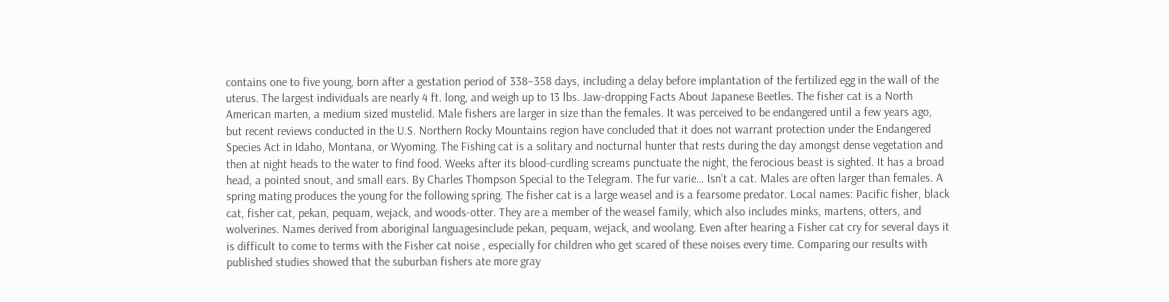contains one to five young, born after a gestation period of 338–358 days, including a delay before implantation of the fertilized egg in the wall of the uterus. The largest individuals are nearly 4 ft. long, and weigh up to 13 lbs. Jaw-dropping Facts About Japanese Beetles. The fisher cat is a North American marten, a medium sized mustelid. Male fishers are larger in size than the females. It was perceived to be endangered until a few years ago, but recent reviews conducted in the U.S. Northern Rocky Mountains region have concluded that it does not warrant protection under the Endangered Species Act in Idaho, Montana, or Wyoming. The Fishing cat is a solitary and nocturnal hunter that rests during the day amongst dense vegetation and then at night heads to the water to find food. Weeks after its blood-curdling screams punctuate the night, the ferocious beast is sighted. It has a broad head, a pointed snout, and small ears. By Charles Thompson Special to the Telegram. The fur varie… Isn’t a cat. Males are often larger than females. A spring mating produces the young for the following spring. The fisher cat is a large weasel and is a fearsome predator. Local names: Pacific fisher, black cat, fisher cat, pekan, pequam, wejack, and woods-otter. They are a member of the weasel family, which also includes minks, martens, otters, and wolverines. Names derived from aboriginal languagesinclude pekan, pequam, wejack, and woolang. Even after hearing a Fisher cat cry for several days it is difficult to come to terms with the Fisher cat noise , especially for children who get scared of these noises every time. Comparing our results with published studies showed that the suburban fishers ate more gray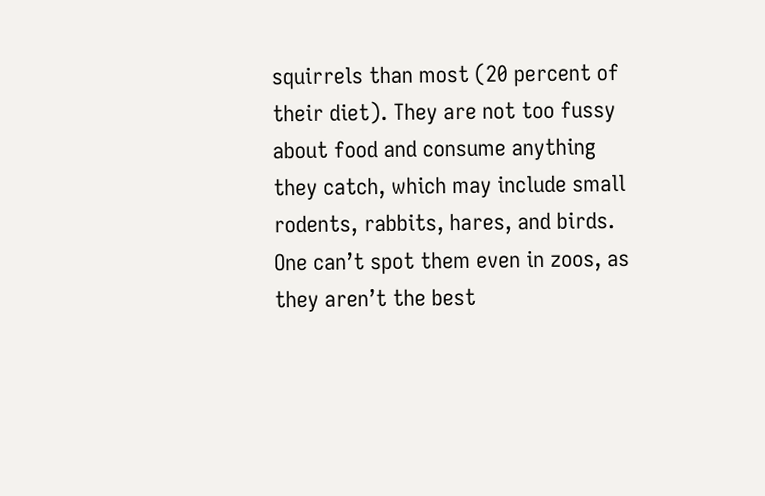squirrels than most (20 percent of their diet). They are not too fussy about food and consume anything they catch, which may include small rodents, rabbits, hares, and birds. One can’t spot them even in zoos, as they aren’t the best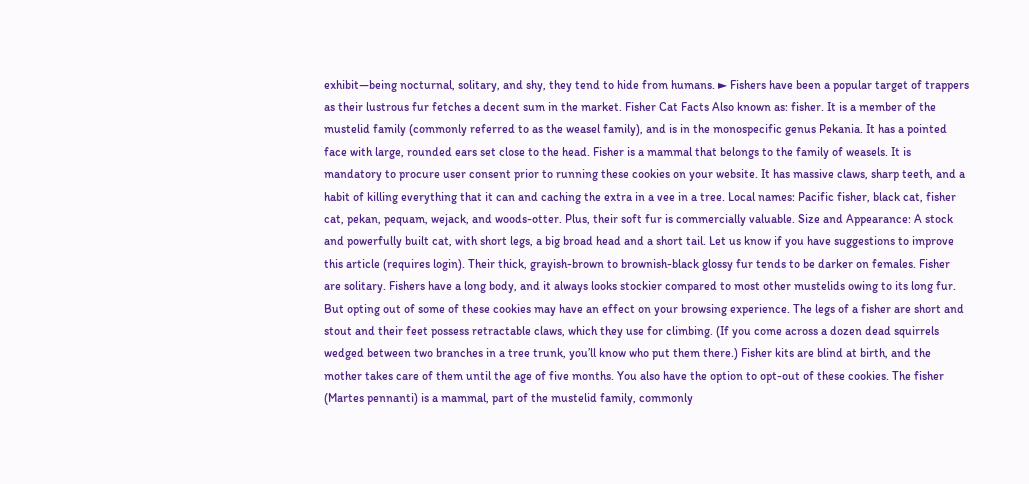exhibit―being nocturnal, solitary, and shy, they tend to hide from humans. ► Fishers have been a popular target of trappers as their lustrous fur fetches a decent sum in the market. Fisher Cat Facts Also known as: fisher. It is a member of the mustelid family (commonly referred to as the weasel family), and is in the monospecific genus Pekania. It has a pointed face with large, rounded ears set close to the head. Fisher is a mammal that belongs to the family of weasels. It is mandatory to procure user consent prior to running these cookies on your website. It has massive claws, sharp teeth, and a habit of killing everything that it can and caching the extra in a vee in a tree. Local names: Pacific fisher, black cat, fisher cat, pekan, pequam, wejack, and woods-otter. Plus, their soft fur is commercially valuable. Size and Appearance: A stock and powerfully built cat, with short legs, a big broad head and a short tail. Let us know if you have suggestions to improve this article (requires login). Their thick, grayish-brown to brownish-black glossy fur tends to be darker on females. Fisher are solitary. Fishers have a long body, and it always looks stockier compared to most other mustelids owing to its long fur. But opting out of some of these cookies may have an effect on your browsing experience. The legs of a fisher are short and stout and their feet possess retractable claws, which they use for climbing. (If you come across a dozen dead squirrels wedged between two branches in a tree trunk, you’ll know who put them there.) Fisher kits are blind at birth, and the mother takes care of them until the age of five months. You also have the option to opt-out of these cookies. The fisher (Martes pennanti) is a mammal, part of the mustelid family, commonly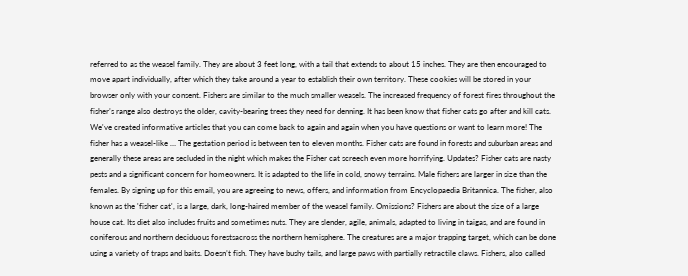referred to as the weasel family. They are about 3 feet long, with a tail that extends to about 15 inches. They are then encouraged to move apart individually, after which they take around a year to establish their own territory. These cookies will be stored in your browser only with your consent. Fishers are similar to the much smaller weasels. The increased frequency of forest fires throughout the fisher’s range also destroys the older, cavity-bearing trees they need for denning. It has been know that fisher cats go after and kill cats. We've created informative articles that you can come back to again and again when you have questions or want to learn more! The fisher has a weasel-like … The gestation period is between ten to eleven months. Fisher cats are found in forests and suburban areas and generally these areas are secluded in the night which makes the Fisher cat screech even more horrifying. Updates? Fisher cats are nasty pests and a significant concern for homeowners. It is adapted to the life in cold, snowy terrains. Male fishers are larger in size than the females. By signing up for this email, you are agreeing to news, offers, and information from Encyclopaedia Britannica. The fisher, also known as the 'fisher cat', is a large, dark, long-haired member of the weasel family. Omissions? Fishers are about the size of a large house cat. Its diet also includes fruits and sometimes nuts. They are slender, agile, animals, adapted to living in taigas, and are found in coniferous and northern deciduous forestsacross the northern hemisphere. The creatures are a major trapping target, which can be done using a variety of traps and baits. Doesn’t fish. They have bushy tails, and large paws with partially retractile claws. Fishers, also called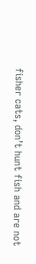fisher cats, don’t hunt fish and are not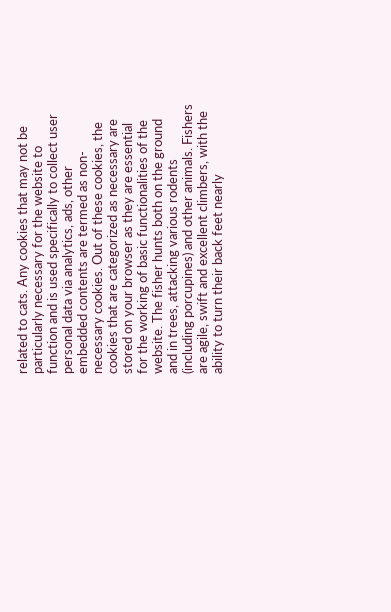related to cats. Any cookies that may not be particularly necessary for the website to function and is used specifically to collect user personal data via analytics, ads, other embedded contents are termed as non-necessary cookies. Out of these cookies, the cookies that are categorized as necessary are stored on your browser as they are essential for the working of basic functionalities of the website. The fisher hunts both on the ground and in trees, attacking various rodents (including porcupines) and other animals. Fishers are agile, swift and excellent climbers, with the ability to turn their back feet nearly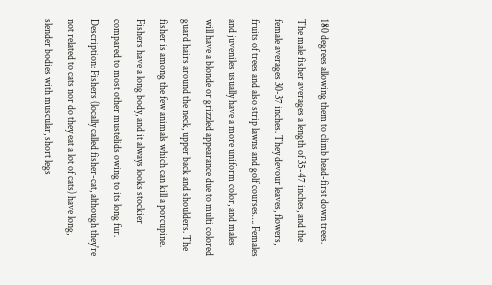180 degrees allowing them to climb head-first down trees. The male fisher averages a length of 35-47 inches, and the female averages 30-37 inches. They devour leaves, flowers, fruits of trees and also strip lawns and golf courses…. Females and juveniles usually have a more uniform color, and males will have a blonde or grizzled appearance due to multi colored guard hairs around the neck, upper back and shoulders. The fisher is among the few animals which can kill a porcupine. Fishers have a long body, and it always looks stockier compared to most other mustelids owing to its long fur. Description: Fishers (locally called fisher-cat, although they're not related to cats nor do they eat a lot of cats) have long, slender bodies with muscular, short legs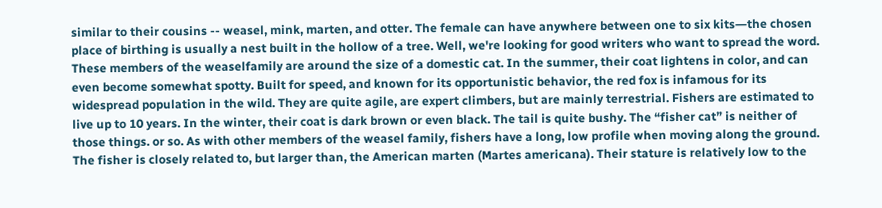similar to their cousins -- weasel, mink, marten, and otter. The female can have anywhere between one to six kits―the chosen place of birthing is usually a nest built in the hollow of a tree. Well, we're looking for good writers who want to spread the word. These members of the weaselfamily are around the size of a domestic cat. In the summer, their coat lightens in color, and can even become somewhat spotty. Built for speed, and known for its opportunistic behavior, the red fox is infamous for its widespread population in the wild. They are quite agile, are expert climbers, but are mainly terrestrial. Fishers are estimated to live up to 10 years. In the winter, their coat is dark brown or even black. The tail is quite bushy. The “fisher cat” is neither of those things. or so. As with other members of the weasel family, fishers have a long, low profile when moving along the ground. The fisher is closely related to, but larger than, the American marten (Martes americana). Their stature is relatively low to the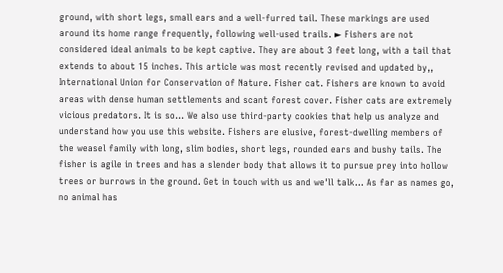ground, with short legs, small ears and a well-furred tail. These markings are used around its home range frequently, following well-used trails. ► Fishers are not considered ideal animals to be kept captive. They are about 3 feet long, with a tail that extends to about 15 inches. This article was most recently revised and updated by,, International Union for Conservation of Nature. Fisher cat. Fishers are known to avoid areas with dense human settlements and scant forest cover. Fisher cats are extremely vicious predators. It is so… We also use third-party cookies that help us analyze and understand how you use this website. Fishers are elusive, forest-dwelling members of the weasel family with long, slim bodies, short legs, rounded ears and bushy tails. The fisher is agile in trees and has a slender body that allows it to pursue prey into hollow trees or burrows in the ground. Get in touch with us and we'll talk... As far as names go, no animal has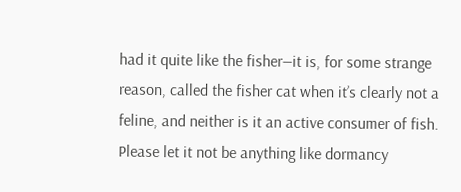had it quite like the fisher―it is, for some strange reason, called the fisher cat when it’s clearly not a feline, and neither is it an active consumer of fish. Please let it not be anything like dormancy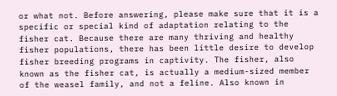or what not. Before answering, please make sure that it is a specific or special kind of adaptation relating to the fisher cat. Because there are many thriving and healthy fisher populations, there has been little desire to develop fisher breeding programs in captivity. The fisher, also known as the fisher cat, is actually a medium-sized member of the weasel family, and not a feline. Also known in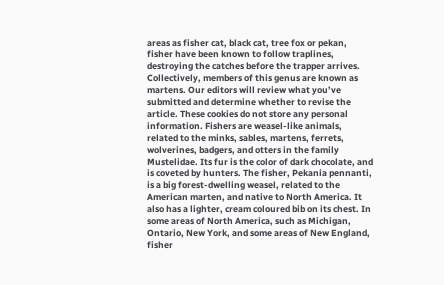areas as fisher cat, black cat, tree fox or pekan, fisher have been known to follow traplines, destroying the catches before the trapper arrives. Collectively, members of this genus are known as martens. Our editors will review what you’ve submitted and determine whether to revise the article. These cookies do not store any personal information. Fishers are weasel-like animals, related to the minks, sables, martens, ferrets, wolverines, badgers, and otters in the family Mustelidae. Its fur is the color of dark chocolate, and is coveted by hunters. The fisher, Pekania pennanti, is a big forest-dwelling weasel, related to the American marten, and native to North America. It also has a lighter, cream coloured bib on its chest. In some areas of North America, such as Michigan, Ontario, New York, and some areas of New England, fisher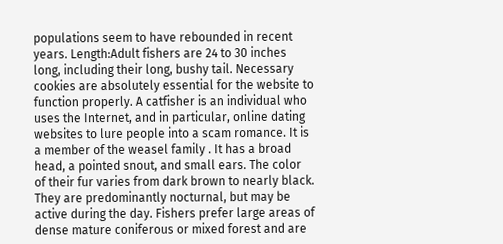populations seem to have rebounded in recent years. Length:Adult fishers are 24 to 30 inches long, including their long, bushy tail. Necessary cookies are absolutely essential for the website to function properly. A catfisher is an individual who uses the Internet, and in particular, online dating websites to lure people into a scam romance. It is a member of the weasel family . It has a broad head, a pointed snout, and small ears. The color of their fur varies from dark brown to nearly black. They are predominantly nocturnal, but may be active during the day. Fishers prefer large areas of dense mature coniferous or mixed forest and are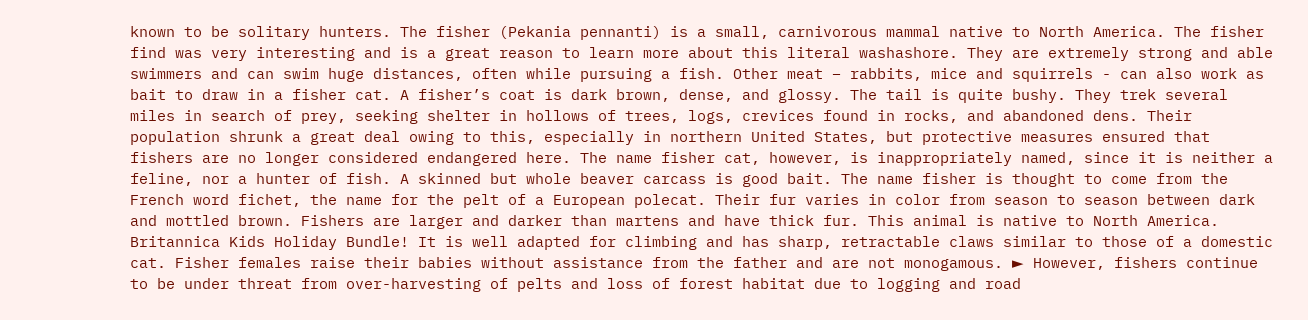known to be solitary hunters. The fisher (Pekania pennanti) is a small, carnivorous mammal native to North America. The fisher find was very interesting and is a great reason to learn more about this literal washashore. They are extremely strong and able swimmers and can swim huge distances, often while pursuing a fish. Other meat – rabbits, mice and squirrels - can also work as bait to draw in a fisher cat. A fisher’s coat is dark brown, dense, and glossy. The tail is quite bushy. They trek several miles in search of prey, seeking shelter in hollows of trees, logs, crevices found in rocks, and abandoned dens. Their population shrunk a great deal owing to this, especially in northern United States, but protective measures ensured that fishers are no longer considered endangered here. The name fisher cat, however, is inappropriately named, since it is neither a feline, nor a hunter of fish. A skinned but whole beaver carcass is good bait. The name fisher is thought to come from the French word fichet, the name for the pelt of a European polecat. Their fur varies in color from season to season between dark and mottled brown. Fishers are larger and darker than martens and have thick fur. This animal is native to North America. Britannica Kids Holiday Bundle! It is well adapted for climbing and has sharp, retractable claws similar to those of a domestic cat. Fisher females raise their babies without assistance from the father and are not monogamous. ► However, fishers continue to be under threat from over-harvesting of pelts and loss of forest habitat due to logging and road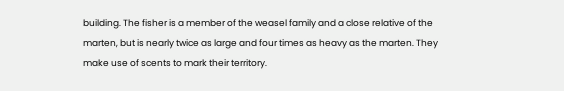building. The fisher is a member of the weasel family and a close relative of the marten, but is nearly twice as large and four times as heavy as the marten. They make use of scents to mark their territory.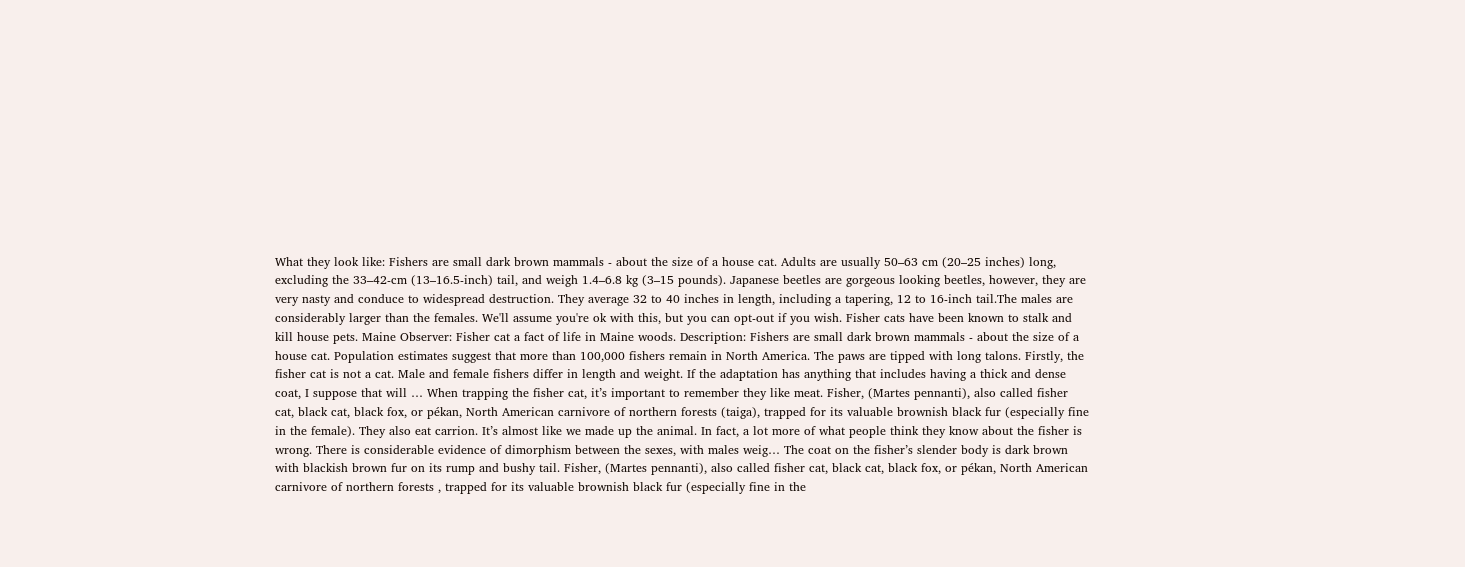What they look like: Fishers are small dark brown mammals - about the size of a house cat. Adults are usually 50–63 cm (20–25 inches) long, excluding the 33–42-cm (13–16.5-inch) tail, and weigh 1.4–6.8 kg (3–15 pounds). Japanese beetles are gorgeous looking beetles, however, they are very nasty and conduce to widespread destruction. They average 32 to 40 inches in length, including a tapering, 12 to 16-inch tail.The males are considerably larger than the females. We'll assume you're ok with this, but you can opt-out if you wish. Fisher cats have been known to stalk and kill house pets. Maine Observer: Fisher cat a fact of life in Maine woods. Description: Fishers are small dark brown mammals - about the size of a house cat. Population estimates suggest that more than 100,000 fishers remain in North America. The paws are tipped with long talons. Firstly, the fisher cat is not a cat. Male and female fishers differ in length and weight. If the adaptation has anything that includes having a thick and dense coat, I suppose that will … When trapping the fisher cat, it’s important to remember they like meat. Fisher, (Martes pennanti), also called fisher cat, black cat, black fox, or pékan, North American carnivore of northern forests (taiga), trapped for its valuable brownish black fur (especially fine in the female). They also eat carrion. It’s almost like we made up the animal. In fact, a lot more of what people think they know about the fisher is wrong. There is considerable evidence of dimorphism between the sexes, with males weig… The coat on the fisher’s slender body is dark brown with blackish brown fur on its rump and bushy tail. Fisher, (Martes pennanti), also called fisher cat, black cat, black fox, or pékan, North American carnivore of northern forests , trapped for its valuable brownish black fur (especially fine in the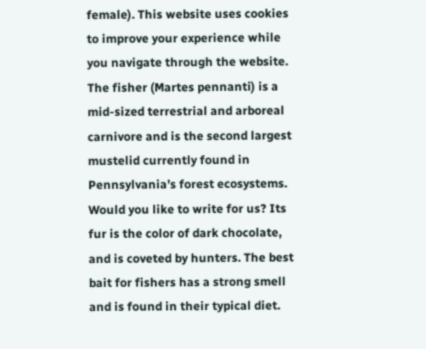female). This website uses cookies to improve your experience while you navigate through the website. The fisher (Martes pennanti) is a mid-sized terrestrial and arboreal carnivore and is the second largest mustelid currently found in Pennsylvania’s forest ecosystems. Would you like to write for us? Its fur is the color of dark chocolate, and is coveted by hunters. The best bait for fishers has a strong smell and is found in their typical diet.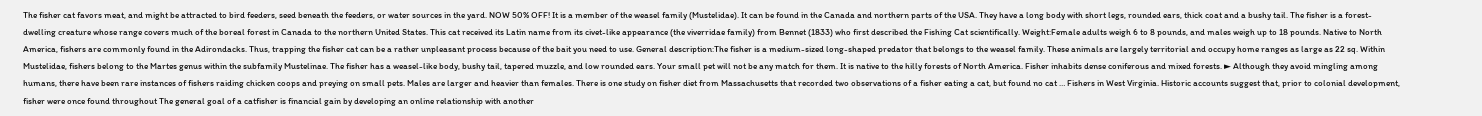The fisher cat favors meat, and might be attracted to bird feeders, seed beneath the feeders, or water sources in the yard. NOW 50% OFF! It is a member of the weasel family (Mustelidae). It can be found in the Canada and northern parts of the USA. They have a long body with short legs, rounded ears, thick coat and a bushy tail. The fisher is a forest-dwelling creature whose range covers much of the boreal forest in Canada to the northern United States. This cat received its Latin name from its civet-like appearance (the viverridae family) from Bennet (1833) who first described the Fishing Cat scientifically. Weight:Female adults weigh 6 to 8 pounds, and males weigh up to 18 pounds. Native to North America, fishers are commonly found in the Adirondacks. Thus, trapping the fisher cat can be a rather unpleasant process because of the bait you need to use. General description:The fisher is a medium-sized long-shaped predator that belongs to the weasel family. These animals are largely territorial and occupy home ranges as large as 22 sq. Within Mustelidae, fishers belong to the Martes genus within the subfamily Mustelinae. The fisher has a weasel-like body, bushy tail, tapered muzzle, and low rounded ears. Your small pet will not be any match for them. It is native to the hilly forests of North America. Fisher inhabits dense coniferous and mixed forests. ► Although they avoid mingling among humans, there have been rare instances of fishers raiding chicken coops and preying on small pets. Males are larger and heavier than females. There is one study on fisher diet from Massachusetts that recorded two observations of a fisher eating a cat, but found no cat … Fishers in West Virginia. Historic accounts suggest that, prior to colonial development, fisher were once found throughout The general goal of a catfisher is financial gain by developing an online relationship with another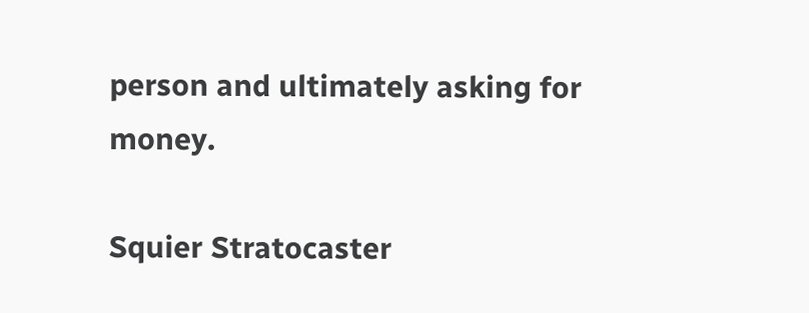person and ultimately asking for money.

Squier Stratocaster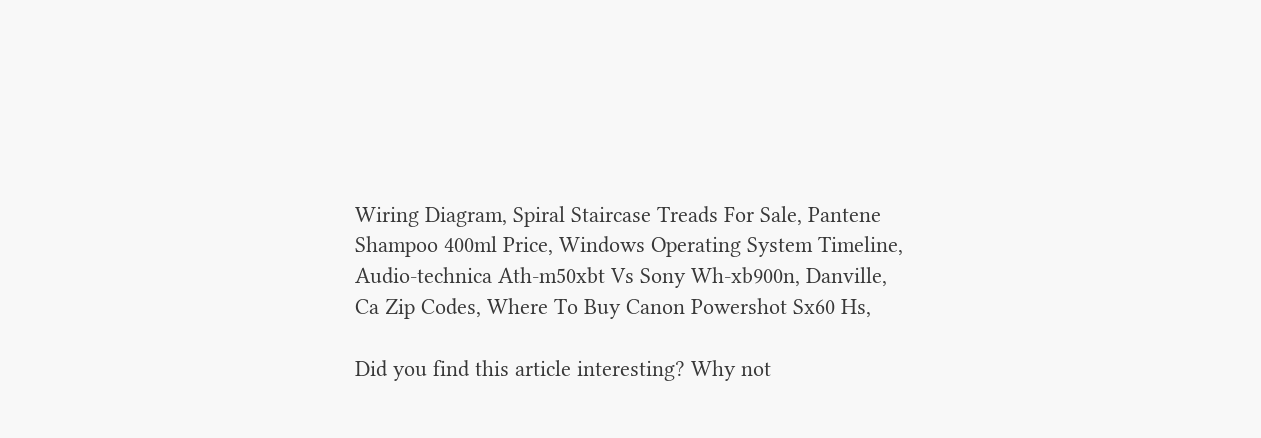Wiring Diagram, Spiral Staircase Treads For Sale, Pantene Shampoo 400ml Price, Windows Operating System Timeline, Audio-technica Ath-m50xbt Vs Sony Wh-xb900n, Danville, Ca Zip Codes, Where To Buy Canon Powershot Sx60 Hs,

Did you find this article interesting? Why not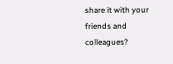share it with your friends and colleagues?